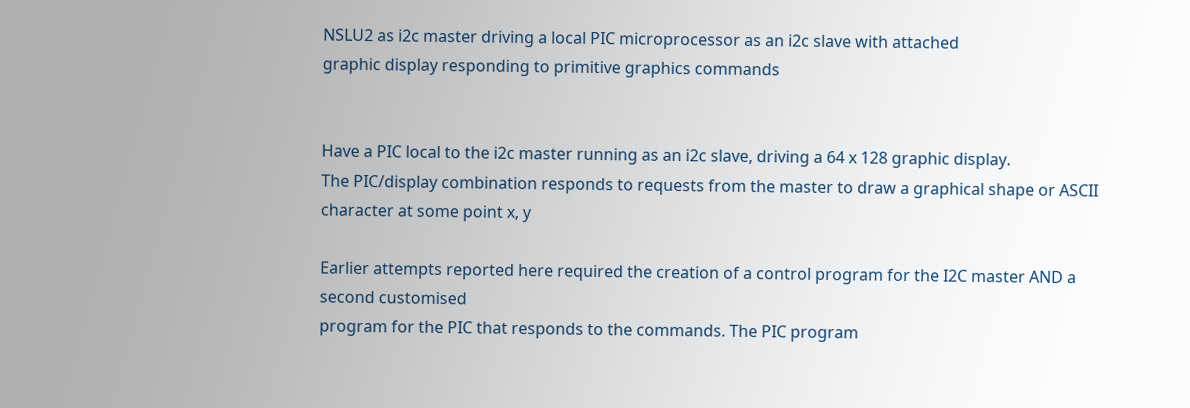NSLU2 as i2c master driving a local PIC microprocessor as an i2c slave with attached
graphic display responding to primitive graphics commands


Have a PIC local to the i2c master running as an i2c slave, driving a 64 x 128 graphic display.
The PIC/display combination responds to requests from the master to draw a graphical shape or ASCII character at some point x, y

Earlier attempts reported here required the creation of a control program for the I2C master AND a second customised
program for the PIC that responds to the commands. The PIC program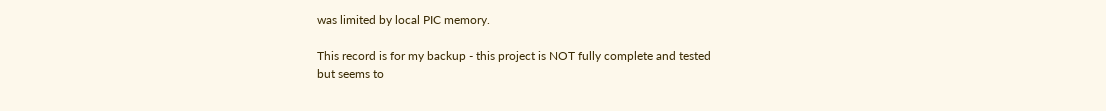was limited by local PIC memory.

This record is for my backup - this project is NOT fully complete and tested
but seems to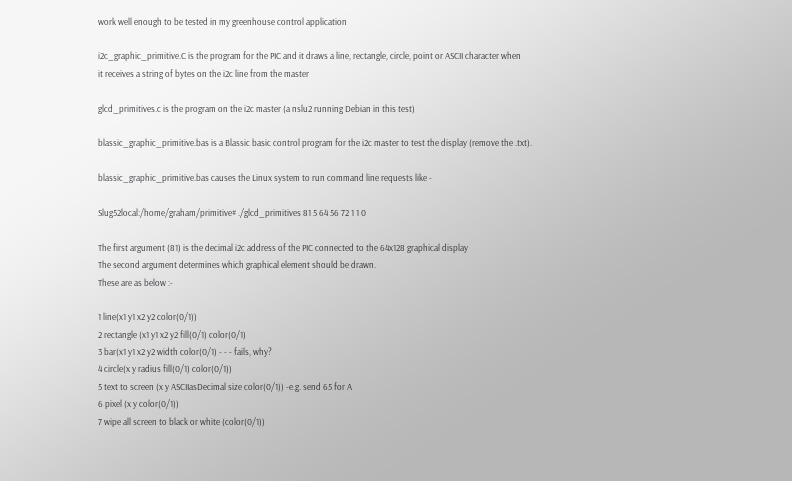work well enough to be tested in my greenhouse control application

i2c_graphic_primitive.C is the program for the PIC and it draws a line, rectangle, circle, point or ASCII character when
it receives a string of bytes on the i2c line from the master

glcd_primitives.c is the program on the i2c master (a nslu2 running Debian in this test)

blassic_graphic_primitive.bas is a Blassic basic control program for the i2c master to test the display (remove the .txt).

blassic_graphic_primitive.bas causes the Linux system to run command line requests like -

Slug52local:/home/graham/primitive# ./glcd_primitives 81 5 64 56 72 1 1 0

The first argument (81) is the decimal i2c address of the PIC connected to the 64x128 graphical display
The second argument determines which graphical element should be drawn.
These are as below :-

1 line(x1 y1 x2 y2 color(0/1))
2 rectangle (x1 y1 x2 y2 fill(0/1) color(0/1)
3 bar(x1 y1 x2 y2 width color(0/1) - - - fails, why?
4 circle(x y radius fill(0/1) color(0/1))
5 text to screen (x y ASCIIasDecimal size color(0/1)) -e.g. send 65 for A
6 pixel (x y color(0/1))
7 wipe all screen to black or white (color(0/1))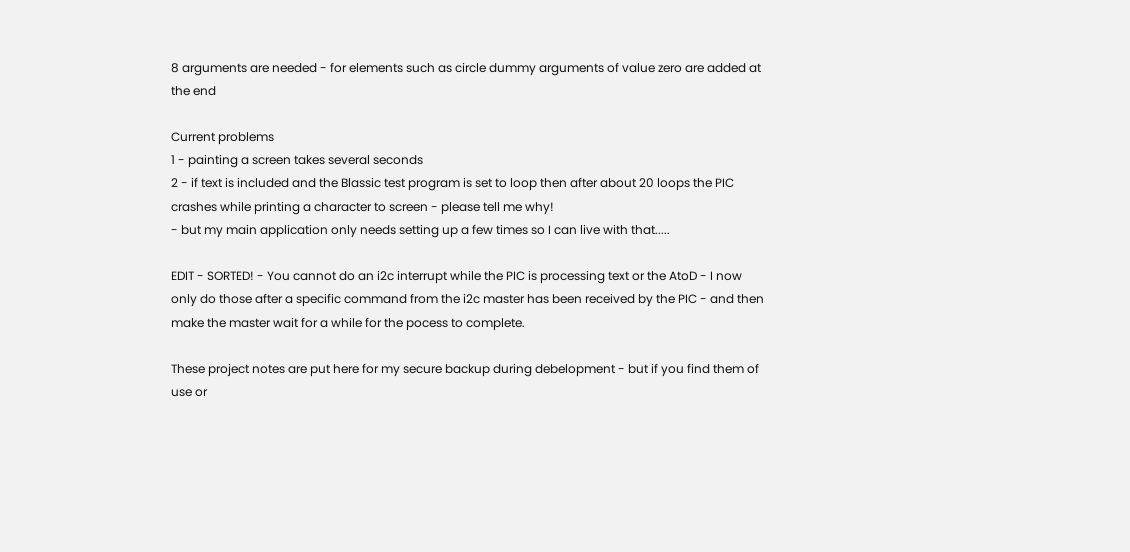8 arguments are needed - for elements such as circle dummy arguments of value zero are added at the end

Current problems
1 - painting a screen takes several seconds
2 - if text is included and the Blassic test program is set to loop then after about 20 loops the PIC crashes while printing a character to screen - please tell me why!
- but my main application only needs setting up a few times so I can live with that.....

EDIT - SORTED! - You cannot do an i2c interrupt while the PIC is processing text or the AtoD - I now only do those after a specific command from the i2c master has been received by the PIC - and then make the master wait for a while for the pocess to complete.

These project notes are put here for my secure backup during debelopment - but if you find them of use or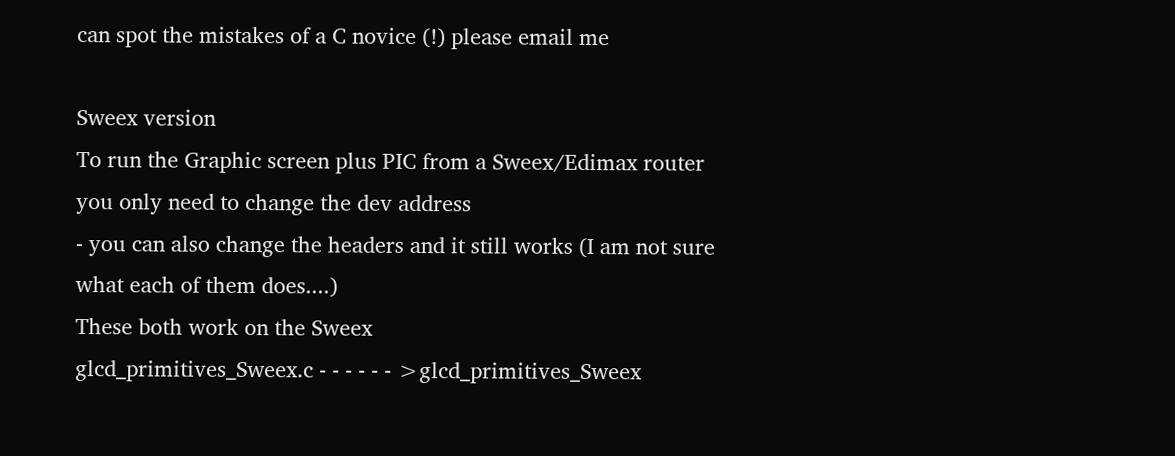can spot the mistakes of a C novice (!) please email me

Sweex version
To run the Graphic screen plus PIC from a Sweex/Edimax router you only need to change the dev address
- you can also change the headers and it still works (I am not sure what each of them does....)
These both work on the Sweex
glcd_primitives_Sweex.c - - - - - - >glcd_primitives_Sweex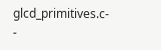glcd_primitives.c- -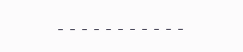- - - - - - - - - - -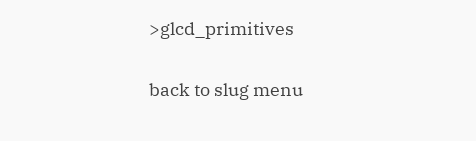>glcd_primitives

back to slug menu